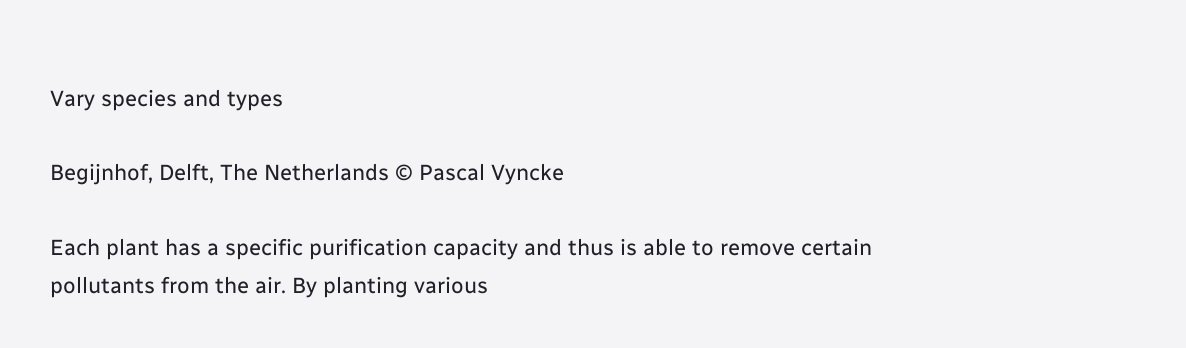Vary species and types

Begijnhof, Delft, The Netherlands © Pascal Vyncke

Each plant has a specific purification capacity and thus is able to remove certain pollutants from the air. By planting various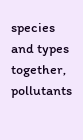species and types together, pollutants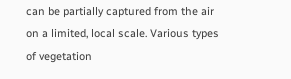can be partially captured from the air on a limited, local scale. Various types of vegetation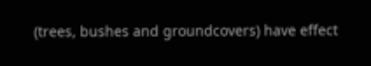(trees, bushes and groundcovers) have effect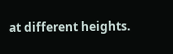at different heights.